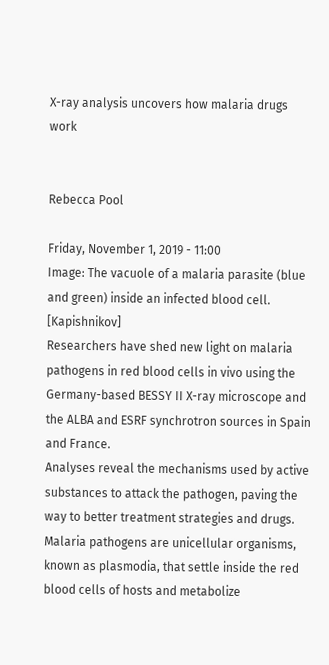X-ray analysis uncovers how malaria drugs work


Rebecca Pool

Friday, November 1, 2019 - 11:00
Image: The vacuole of a malaria parasite (blue and green) inside an infected blood cell. [Kapishnikov]
Researchers have shed new light on malaria pathogens in red blood cells in vivo using the Germany-based BESSY II X-ray microscope and the ALBA and ESRF synchrotron sources in Spain and France.
Analyses reveal the mechanisms used by active substances to attack the pathogen, paving the way to better treatment strategies and drugs.
Malaria pathogens are unicellular organisms, known as plasmodia, that settle inside the red blood cells of hosts and metabolize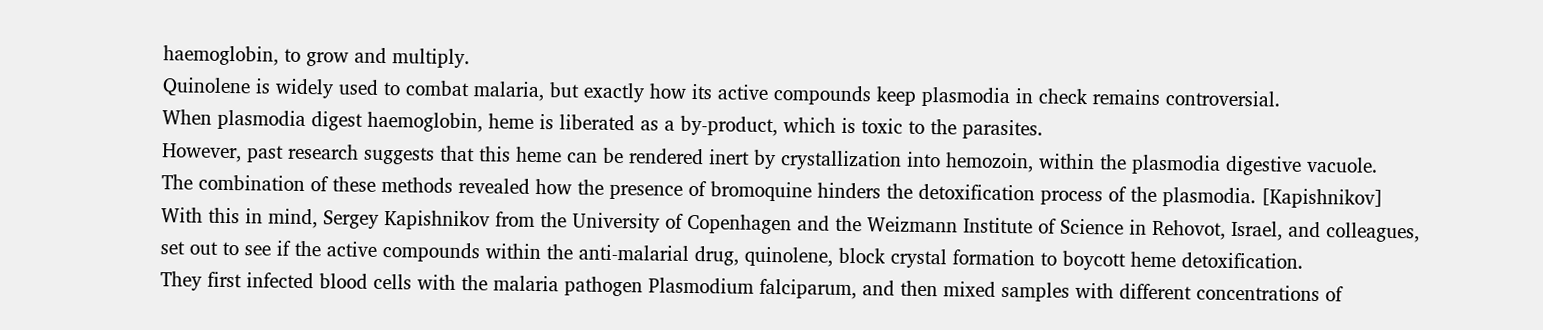haemoglobin, to grow and multiply.
Quinolene is widely used to combat malaria, but exactly how its active compounds keep plasmodia in check remains controversial.
When plasmodia digest haemoglobin, heme is liberated as a by-product, which is toxic to the parasites.
However, past research suggests that this heme can be rendered inert by crystallization into hemozoin, within the plasmodia digestive vacuole.
The combination of these methods revealed how the presence of bromoquine hinders the detoxification process of the plasmodia. [Kapishnikov]
With this in mind, Sergey Kapishnikov from the University of Copenhagen and the Weizmann Institute of Science in Rehovot, Israel, and colleagues, set out to see if the active compounds within the anti-malarial drug, quinolene, block crystal formation to boycott heme detoxification.
They first infected blood cells with the malaria pathogen Plasmodium falciparum, and then mixed samples with different concentrations of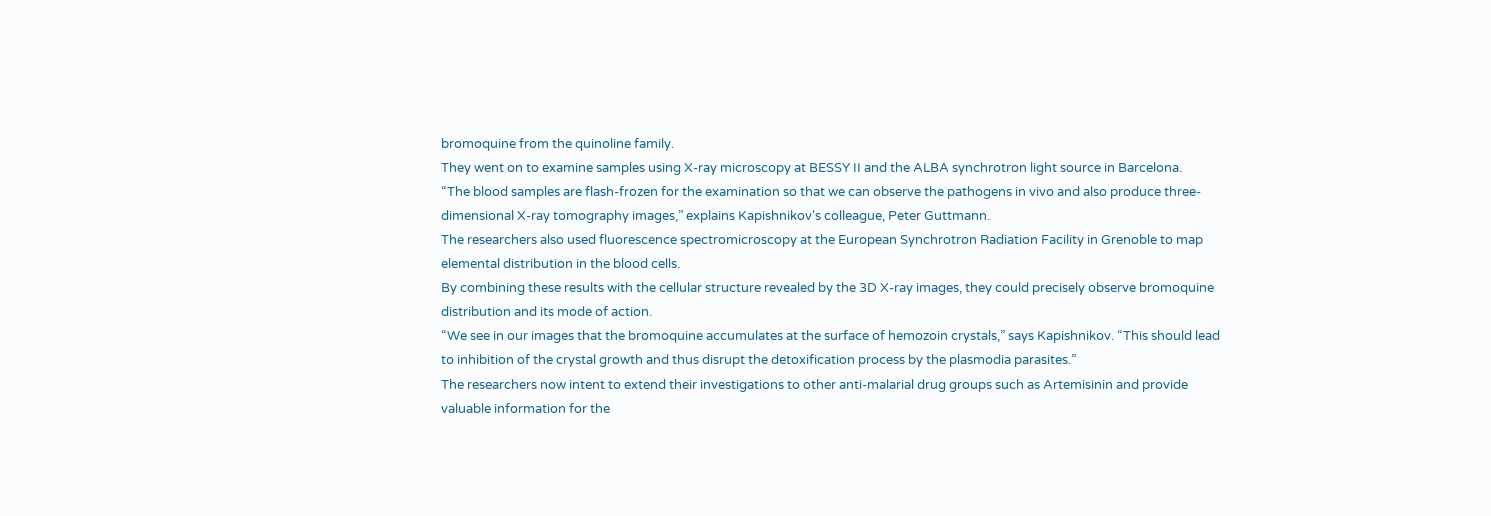bromoquine from the quinoline family.
They went on to examine samples using X-ray microscopy at BESSY II and the ALBA synchrotron light source in Barcelona.
“The blood samples are flash-frozen for the examination so that we can observe the pathogens in vivo and also produce three-dimensional X-ray tomography images,” explains Kapishnikov's colleague, Peter Guttmann.
The researchers also used fluorescence spectromicroscopy at the European Synchrotron Radiation Facility in Grenoble to map elemental distribution in the blood cells.
By combining these results with the cellular structure revealed by the 3D X-ray images, they could precisely observe bromoquine distribution and its mode of action.
“We see in our images that the bromoquine accumulates at the surface of hemozoin crystals,” says Kapishnikov. “This should lead to inhibition of the crystal growth and thus disrupt the detoxification process by the plasmodia parasites.”
The researchers now intent to extend their investigations to other anti-malarial drug groups such as Artemisinin and provide valuable information for the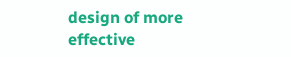design of more effective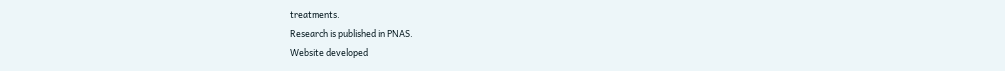treatments.
Research is published in PNAS.
Website developed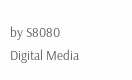by S8080 Digital Media